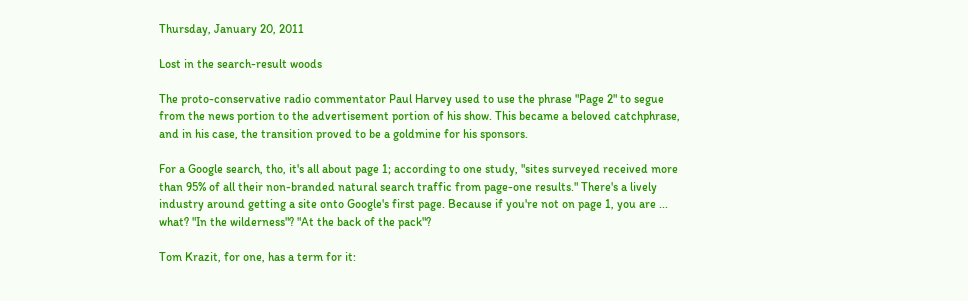Thursday, January 20, 2011

Lost in the search-result woods

The proto-conservative radio commentator Paul Harvey used to use the phrase "Page 2" to segue from the news portion to the advertisement portion of his show. This became a beloved catchphrase, and in his case, the transition proved to be a goldmine for his sponsors.

For a Google search, tho, it's all about page 1; according to one study, "sites surveyed received more than 95% of all their non-branded natural search traffic from page-one results." There's a lively industry around getting a site onto Google's first page. Because if you're not on page 1, you are ... what? "In the wilderness"? "At the back of the pack"?

Tom Krazit, for one, has a term for it: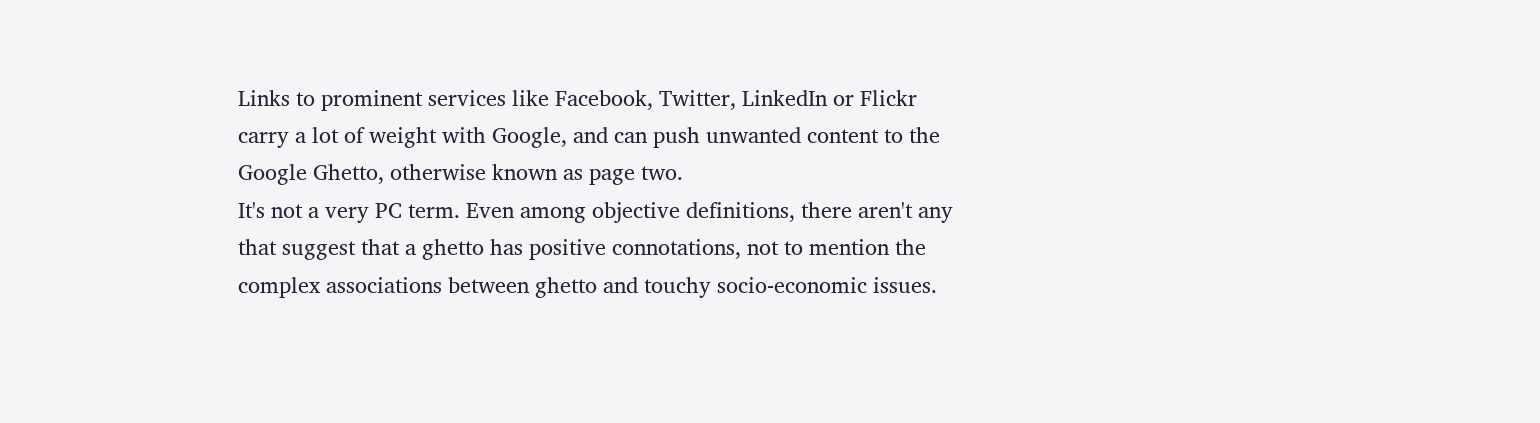Links to prominent services like Facebook, Twitter, LinkedIn or Flickr carry a lot of weight with Google, and can push unwanted content to the Google Ghetto, otherwise known as page two.
It's not a very PC term. Even among objective definitions, there aren't any that suggest that a ghetto has positive connotations, not to mention the complex associations between ghetto and touchy socio-economic issues.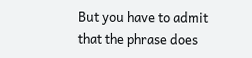But you have to admit that the phrase does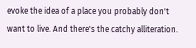evoke the idea of a place you probably don't want to live. And there's the catchy alliteration.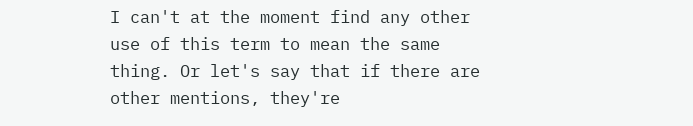I can't at the moment find any other use of this term to mean the same thing. Or let's say that if there are other mentions, they're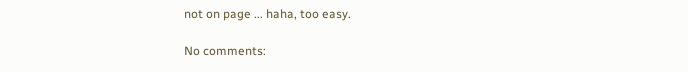not on page ... haha, too easy.

No comments: